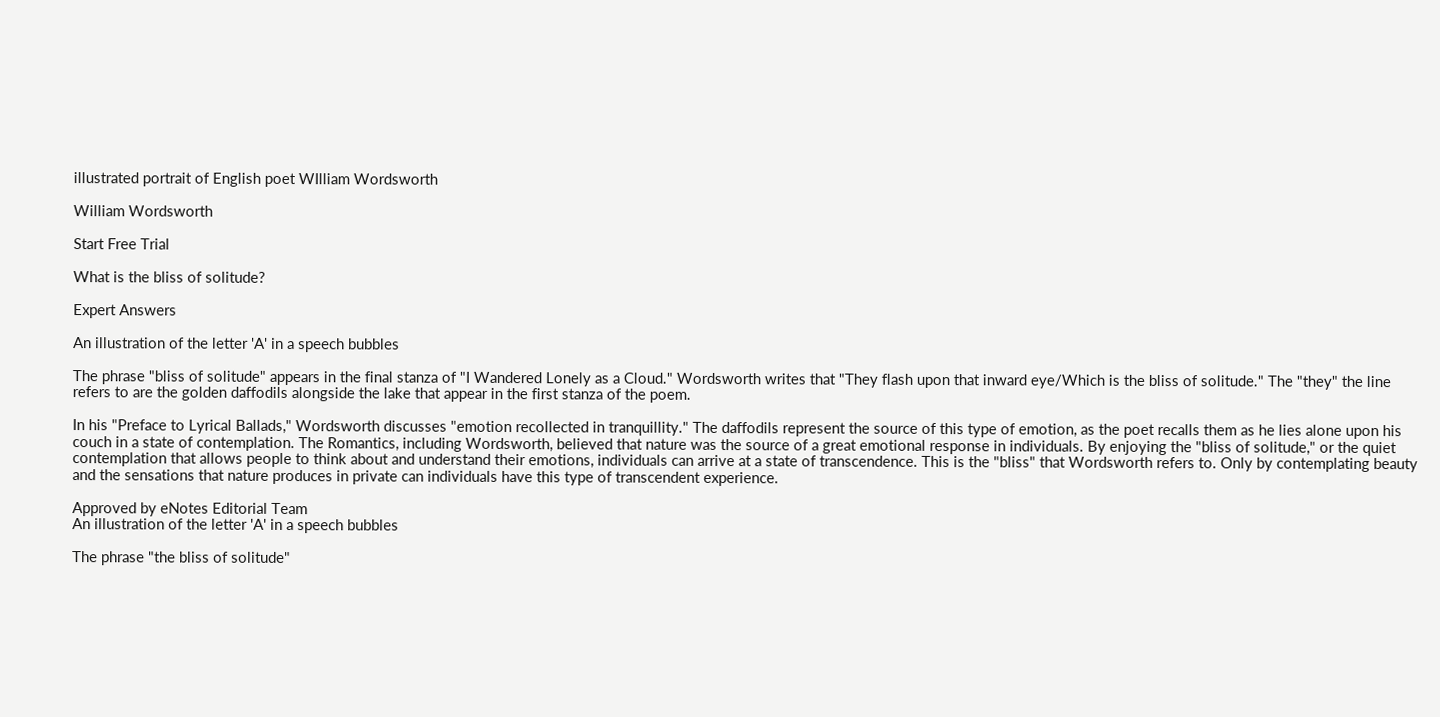illustrated portrait of English poet WIlliam Wordsworth

William Wordsworth

Start Free Trial

What is the bliss of solitude?

Expert Answers

An illustration of the letter 'A' in a speech bubbles

The phrase "bliss of solitude" appears in the final stanza of "I Wandered Lonely as a Cloud." Wordsworth writes that "They flash upon that inward eye/Which is the bliss of solitude." The "they" the line refers to are the golden daffodils alongside the lake that appear in the first stanza of the poem.

In his "Preface to Lyrical Ballads," Wordsworth discusses "emotion recollected in tranquillity." The daffodils represent the source of this type of emotion, as the poet recalls them as he lies alone upon his couch in a state of contemplation. The Romantics, including Wordsworth, believed that nature was the source of a great emotional response in individuals. By enjoying the "bliss of solitude," or the quiet contemplation that allows people to think about and understand their emotions, individuals can arrive at a state of transcendence. This is the "bliss" that Wordsworth refers to. Only by contemplating beauty and the sensations that nature produces in private can individuals have this type of transcendent experience.

Approved by eNotes Editorial Team
An illustration of the letter 'A' in a speech bubbles

The phrase "the bliss of solitude"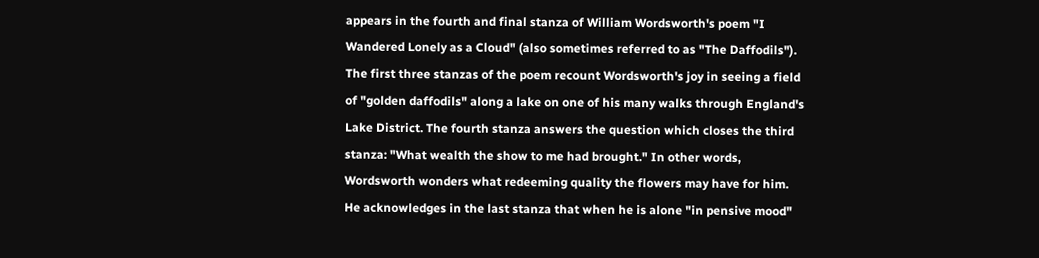appears in the fourth and final stanza of William Wordsworth's poem "I Wandered Lonely as a Cloud" (also sometimes referred to as "The Daffodils"). The first three stanzas of the poem recount Wordsworth's joy in seeing a field of "golden daffodils" along a lake on one of his many walks through England's Lake District. The fourth stanza answers the question which closes the third stanza: "What wealth the show to me had brought." In other words, Wordsworth wonders what redeeming quality the flowers may have for him. He acknowledges in the last stanza that when he is alone "in pensive mood"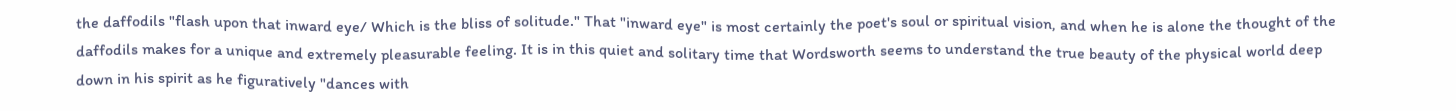the daffodils "flash upon that inward eye/ Which is the bliss of solitude." That "inward eye" is most certainly the poet's soul or spiritual vision, and when he is alone the thought of the daffodils makes for a unique and extremely pleasurable feeling. It is in this quiet and solitary time that Wordsworth seems to understand the true beauty of the physical world deep down in his spirit as he figuratively "dances with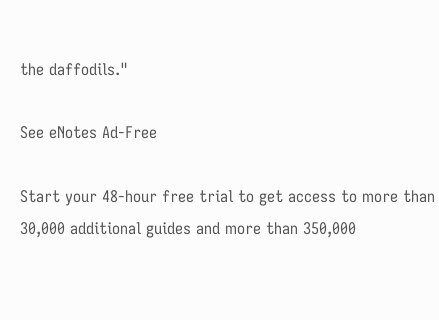the daffodils."

See eNotes Ad-Free

Start your 48-hour free trial to get access to more than 30,000 additional guides and more than 350,000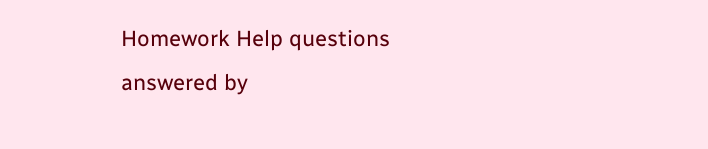Homework Help questions answered by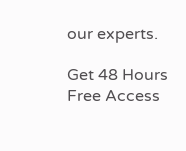our experts.

Get 48 Hours Free Access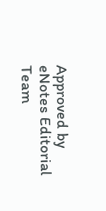Approved by eNotes Editorial Team